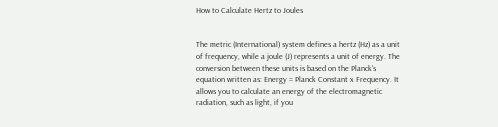How to Calculate Hertz to Joules


The metric (International) system defines a hertz (Hz) as a unit of frequency, while a joule (J) represents a unit of energy. The conversion between these units is based on the Planck's equation written as: Energy = Planck Constant x Frequency. It allows you to calculate an energy of the electromagnetic radiation, such as light, if you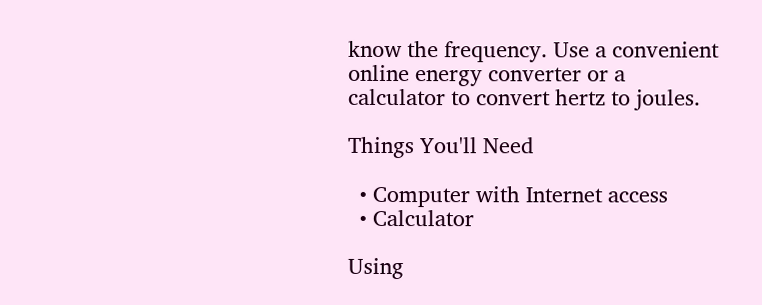know the frequency. Use a convenient online energy converter or a calculator to convert hertz to joules.

Things You'll Need

  • Computer with Internet access
  • Calculator

Using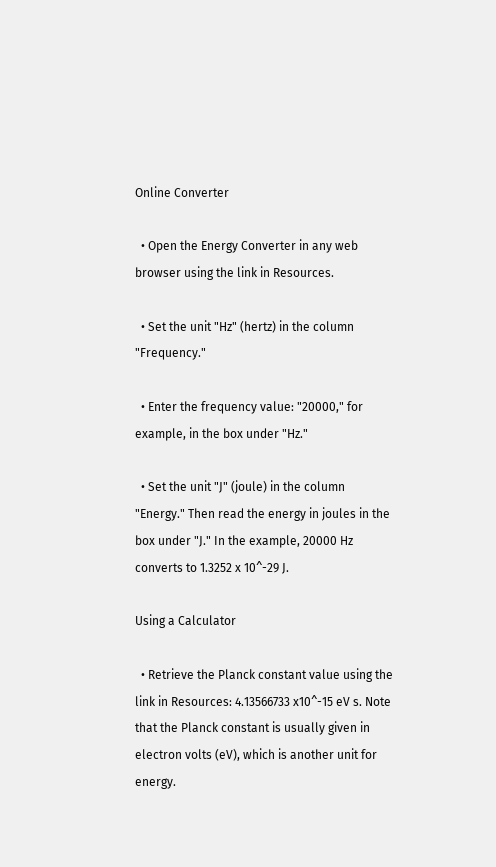Online Converter

  • Open the Energy Converter in any web browser using the link in Resources.

  • Set the unit "Hz" (hertz) in the column "Frequency."

  • Enter the frequency value: "20000," for example, in the box under "Hz."

  • Set the unit "J" (joule) in the column "Energy." Then read the energy in joules in the box under "J." In the example, 20000 Hz converts to 1.3252 x 10^-29 J.

Using a Calculator

  • Retrieve the Planck constant value using the link in Resources: 4.13566733 x10^-15 eV s. Note that the Planck constant is usually given in electron volts (eV), which is another unit for energy.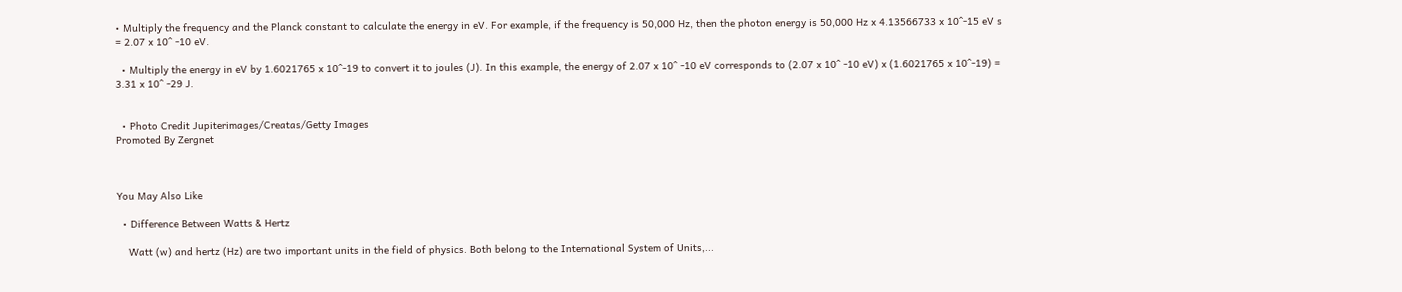• Multiply the frequency and the Planck constant to calculate the energy in eV. For example, if the frequency is 50,000 Hz, then the photon energy is 50,000 Hz x 4.13566733 x 10^-15 eV s = 2.07 x 10^ -10 eV.

  • Multiply the energy in eV by 1.6021765 x 10^-19 to convert it to joules (J). In this example, the energy of 2.07 x 10^ -10 eV corresponds to (2.07 x 10^ -10 eV) x (1.6021765 x 10^-19) = 3.31 x 10^ -29 J.


  • Photo Credit Jupiterimages/Creatas/Getty Images
Promoted By Zergnet



You May Also Like

  • Difference Between Watts & Hertz

    Watt (w) and hertz (Hz) are two important units in the field of physics. Both belong to the International System of Units,...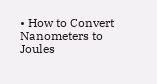• How to Convert Nanometers to Joules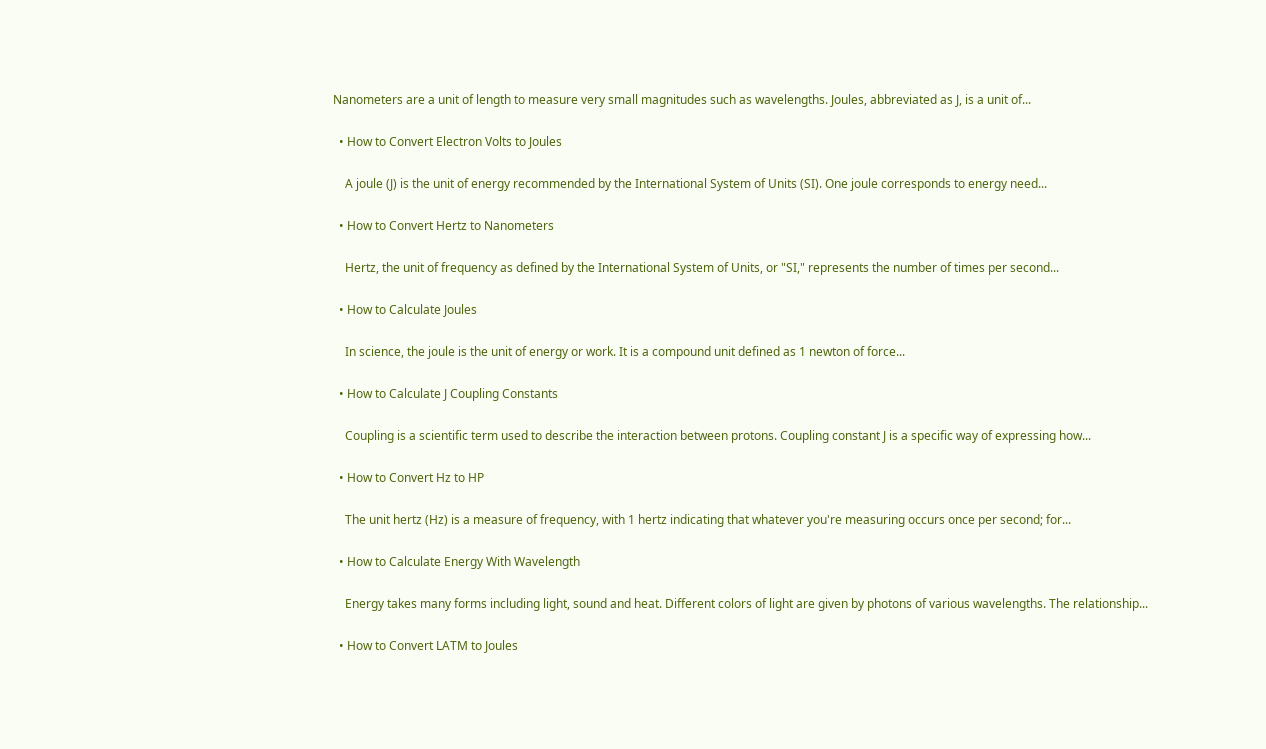Nanometers are a unit of length to measure very small magnitudes such as wavelengths. Joules, abbreviated as J, is a unit of...

  • How to Convert Electron Volts to Joules

    A joule (J) is the unit of energy recommended by the International System of Units (SI). One joule corresponds to energy need...

  • How to Convert Hertz to Nanometers

    Hertz, the unit of frequency as defined by the International System of Units, or "SI," represents the number of times per second...

  • How to Calculate Joules

    In science, the joule is the unit of energy or work. It is a compound unit defined as 1 newton of force...

  • How to Calculate J Coupling Constants

    Coupling is a scientific term used to describe the interaction between protons. Coupling constant J is a specific way of expressing how...

  • How to Convert Hz to HP

    The unit hertz (Hz) is a measure of frequency, with 1 hertz indicating that whatever you're measuring occurs once per second; for...

  • How to Calculate Energy With Wavelength

    Energy takes many forms including light, sound and heat. Different colors of light are given by photons of various wavelengths. The relationship...

  • How to Convert LATM to Joules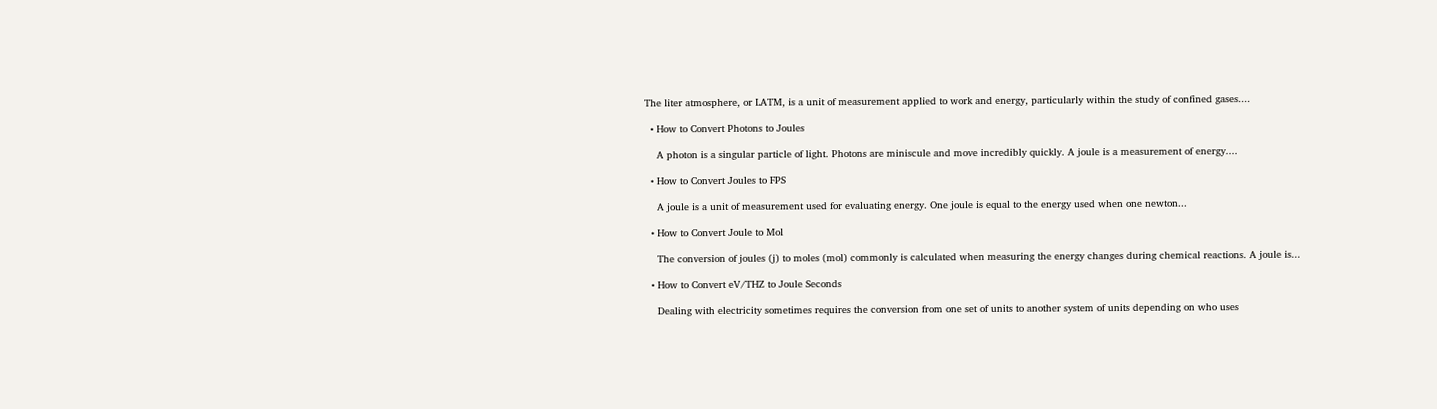The liter atmosphere, or LATM, is a unit of measurement applied to work and energy, particularly within the study of confined gases....

  • How to Convert Photons to Joules

    A photon is a singular particle of light. Photons are miniscule and move incredibly quickly. A joule is a measurement of energy....

  • How to Convert Joules to FPS

    A joule is a unit of measurement used for evaluating energy. One joule is equal to the energy used when one newton...

  • How to Convert Joule to Mol

    The conversion of joules (j) to moles (mol) commonly is calculated when measuring the energy changes during chemical reactions. A joule is...

  • How to Convert eV/THZ to Joule Seconds

    Dealing with electricity sometimes requires the conversion from one set of units to another system of units depending on who uses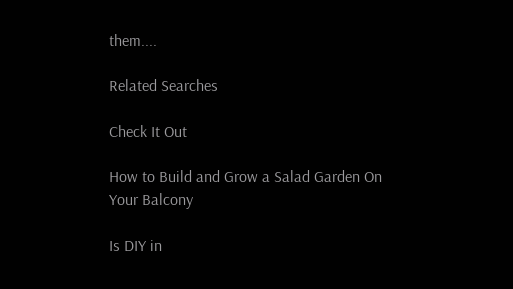them....

Related Searches

Check It Out

How to Build and Grow a Salad Garden On Your Balcony

Is DIY in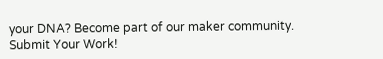your DNA? Become part of our maker community.
Submit Your Work!